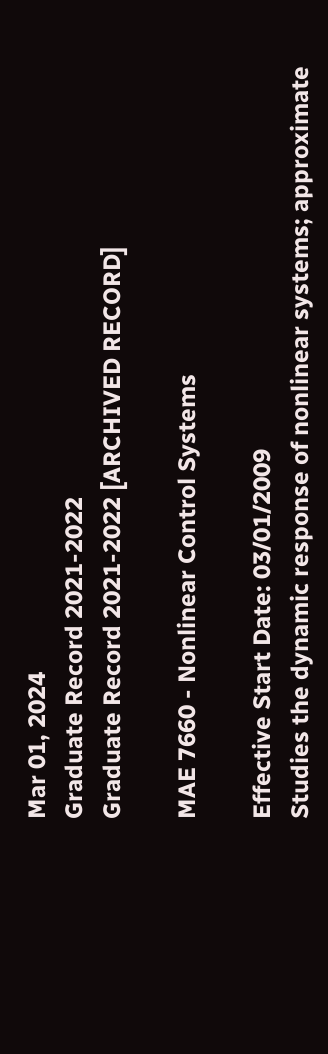Mar 01, 2024
Graduate Record 2021-2022
Graduate Record 2021-2022 [ARCHIVED RECORD]

MAE 7660 - Nonlinear Control Systems

Effective Start Date: 03/01/2009
Studies the dynamic response of nonlinear systems; approximate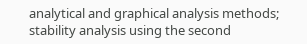analytical and graphical analysis methods; stability analysis using the second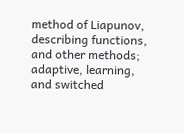method of Liapunov, describing functions, and other methods; adaptive, learning, and switched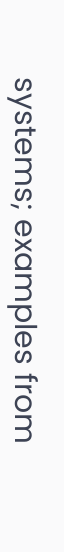systems; examples from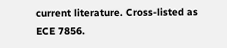current literature. Cross-listed as ECE 7856.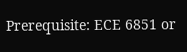Prerequisite: ECE 6851 or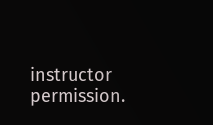instructor permission.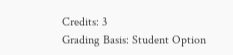Credits: 3
Grading Basis: Student Option